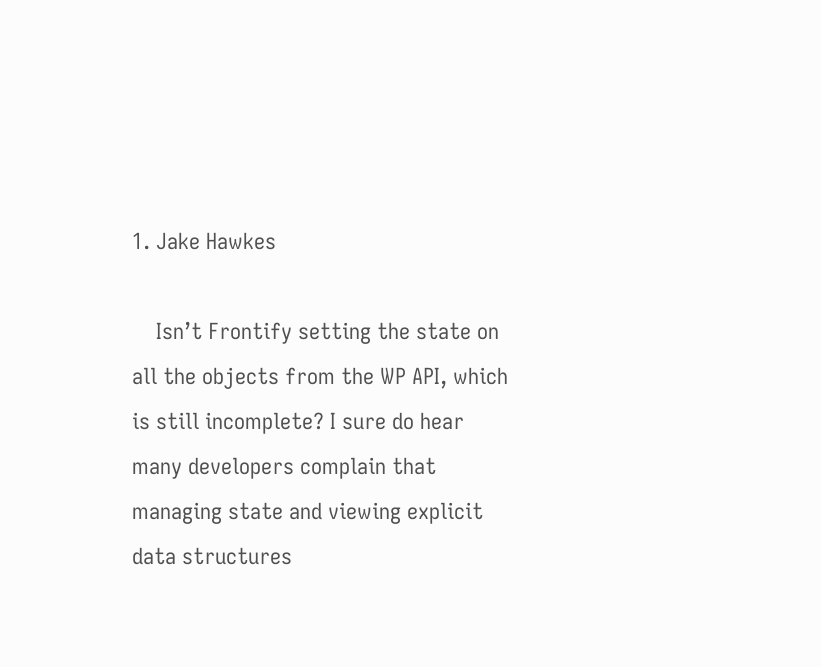1. Jake Hawkes

    Isn’t Frontify setting the state on all the objects from the WP API, which is still incomplete? I sure do hear many developers complain that managing state and viewing explicit data structures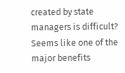created by state managers is difficult? Seems like one of the major benefits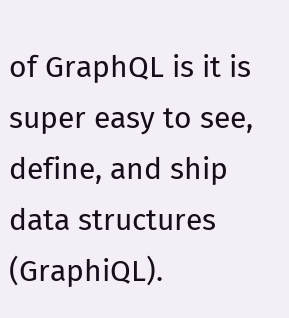of GraphQL is it is super easy to see, define, and ship data structures (GraphiQL).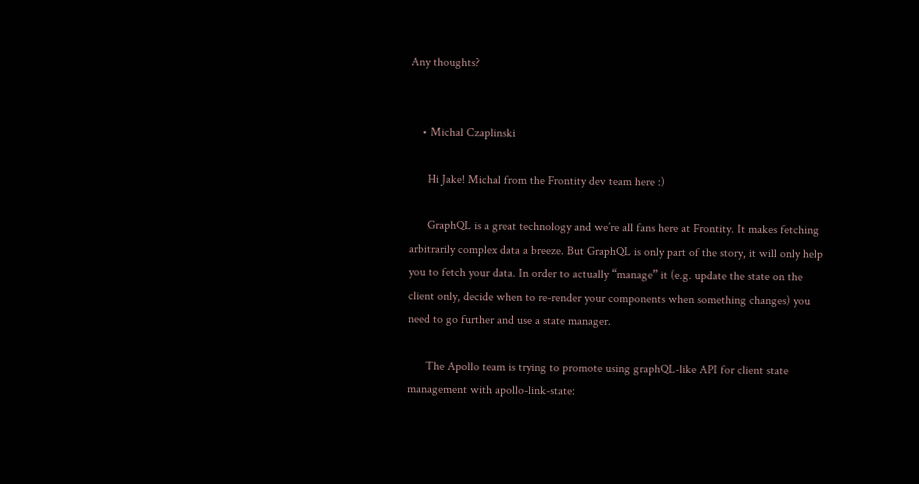Any thoughts?


    • Michal Czaplinski

      Hi Jake! Michal from the Frontity dev team here :)

      GraphQL is a great technology and we’re all fans here at Frontity. It makes fetching arbitrarily complex data a breeze. But GraphQL is only part of the story, it will only help you to fetch your data. In order to actually “manage” it (e.g. update the state on the client only, decide when to re-render your components when something changes) you need to go further and use a state manager.

      The Apollo team is trying to promote using graphQL-like API for client state management with apollo-link-state: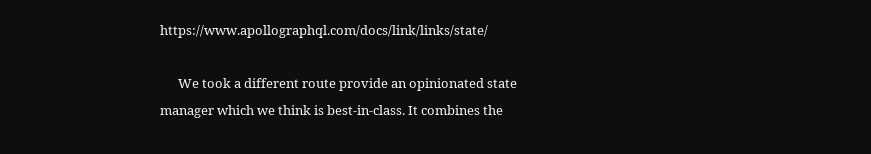https://www.apollographql.com/docs/link/links/state/

      We took a different route provide an opinionated state manager which we think is best-in-class. It combines the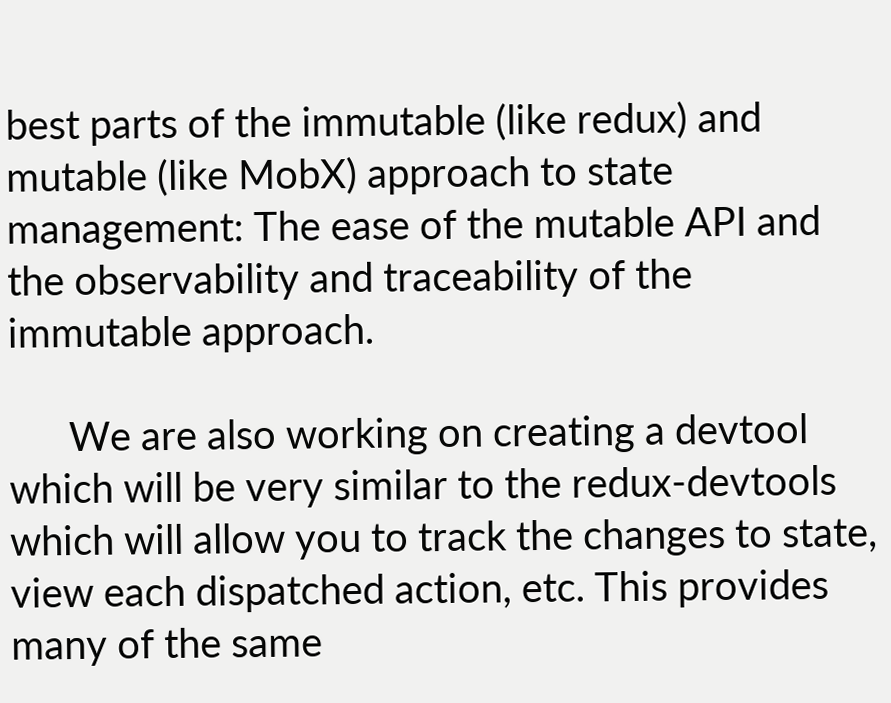best parts of the immutable (like redux) and mutable (like MobX) approach to state management: The ease of the mutable API and the observability and traceability of the immutable approach.

      We are also working on creating a devtool which will be very similar to the redux-devtools which will allow you to track the changes to state, view each dispatched action, etc. This provides many of the same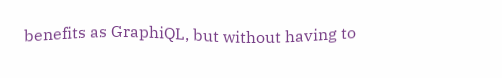benefits as GraphiQL, but without having to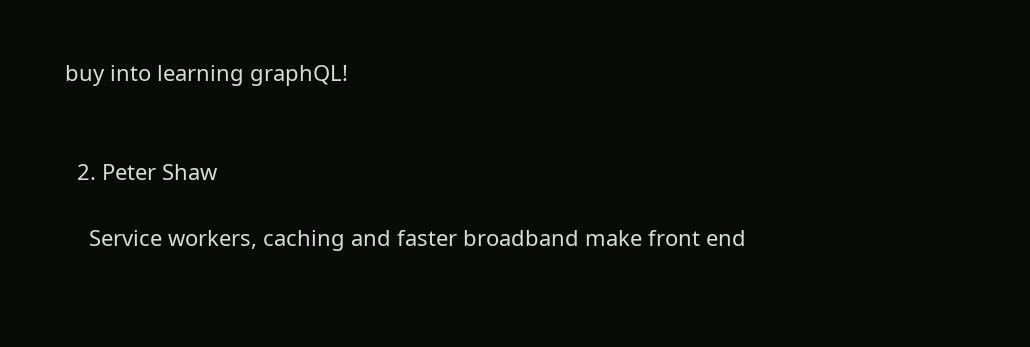buy into learning graphQL!


  2. Peter Shaw

    Service workers, caching and faster broadband make front end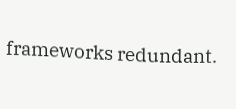frameworks redundant.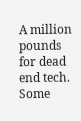A million pounds for dead end tech. Some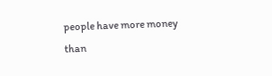people have more money than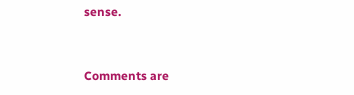sense.


Comments are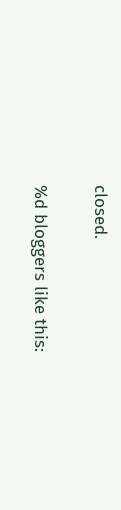closed.

%d bloggers like this: